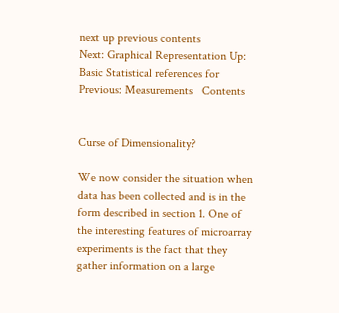next up previous contents
Next: Graphical Representation Up: Basic Statistical references for Previous: Measurements   Contents


Curse of Dimensionality?

We now consider the situation when data has been collected and is in the form described in section 1. One of the interesting features of microarray experiments is the fact that they gather information on a large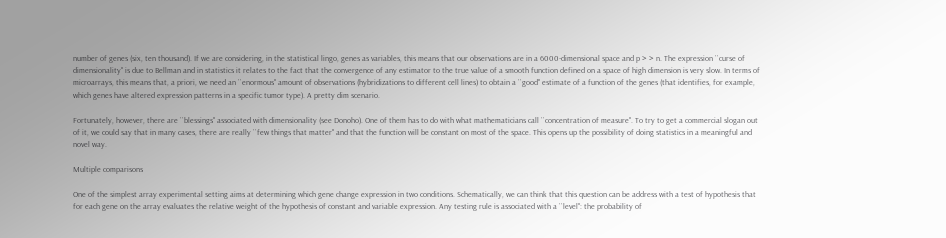number of genes (six, ten thousand). If we are considering, in the statistical lingo, genes as variables, this means that our observations are in a 6000-dimensional space and p > > n. The expression ``curse of dimensionality'' is due to Bellman and in statistics it relates to the fact that the convergence of any estimator to the true value of a smooth function defined on a space of high dimension is very slow. In terms of microarrays, this means that, a priori, we need an ``enormous'' amount of observations (hybridizations to different cell lines) to obtain a ``good'' estimate of a function of the genes (that identifies, for example, which genes have altered expression patterns in a specific tumor type). A pretty dim scenario.

Fortunately, however, there are ``blessings'' associated with dimensionality (see Donoho). One of them has to do with what mathematicians call ``concentration of measure''. To try to get a commercial slogan out of it, we could say that in many cases, there are really ``few things that matter'' and that the function will be constant on most of the space. This opens up the possibility of doing statistics in a meaningful and novel way.

Multiple comparisons

One of the simplest array experimental setting aims at determining which gene change expression in two conditions. Schematically, we can think that this question can be address with a test of hypothesis that for each gene on the array evaluates the relative weight of the hypothesis of constant and variable expression. Any testing rule is associated with a ``level'': the probability of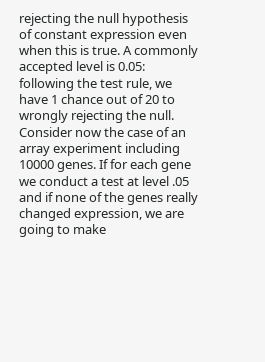rejecting the null hypothesis of constant expression even when this is true. A commonly accepted level is 0.05: following the test rule, we have 1 chance out of 20 to wrongly rejecting the null. Consider now the case of an array experiment including 10000 genes. If for each gene we conduct a test at level .05 and if none of the genes really changed expression, we are going to make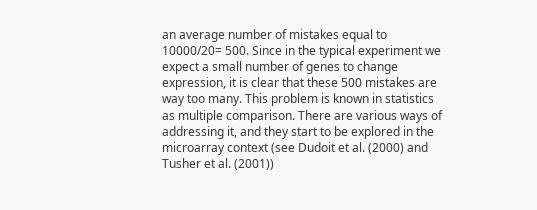an average number of mistakes equal to 10000/20= 500. Since in the typical experiment we expect a small number of genes to change expression, it is clear that these 500 mistakes are way too many. This problem is known in statistics as multiple comparison. There are various ways of addressing it, and they start to be explored in the microarray context (see Dudoit et al. (2000) and Tusher et al. (2001))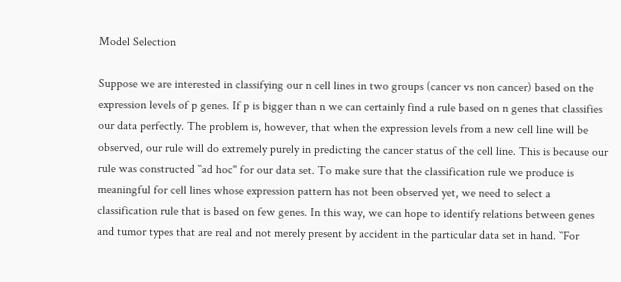Model Selection

Suppose we are interested in classifying our n cell lines in two groups (cancer vs non cancer) based on the expression levels of p genes. If p is bigger than n we can certainly find a rule based on n genes that classifies our data perfectly. The problem is, however, that when the expression levels from a new cell line will be observed, our rule will do extremely purely in predicting the cancer status of the cell line. This is because our rule was constructed ``ad hoc'' for our data set. To make sure that the classification rule we produce is meaningful for cell lines whose expression pattern has not been observed yet, we need to select a classification rule that is based on few genes. In this way, we can hope to identify relations between genes and tumor types that are real and not merely present by accident in the particular data set in hand. ``For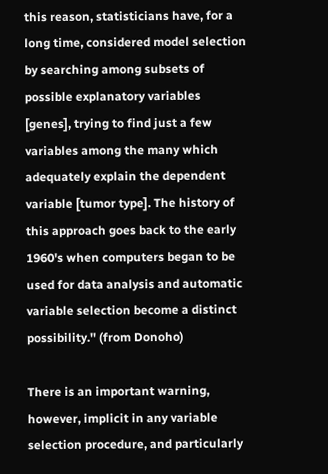this reason, statisticians have, for a long time, considered model selection by searching among subsets of possible explanatory variables [genes], trying to find just a few variables among the many which adequately explain the dependent variable [tumor type]. The history of this approach goes back to the early 1960's when computers began to be used for data analysis and automatic variable selection become a distinct possibility.'' (from Donoho)

There is an important warning, however, implicit in any variable selection procedure, and particularly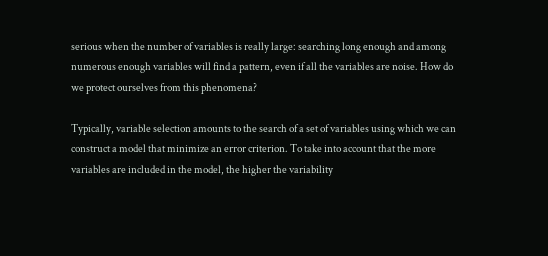serious when the number of variables is really large: searching long enough and among numerous enough variables will find a pattern, even if all the variables are noise. How do we protect ourselves from this phenomena?

Typically, variable selection amounts to the search of a set of variables using which we can construct a model that minimize an error criterion. To take into account that the more variables are included in the model, the higher the variability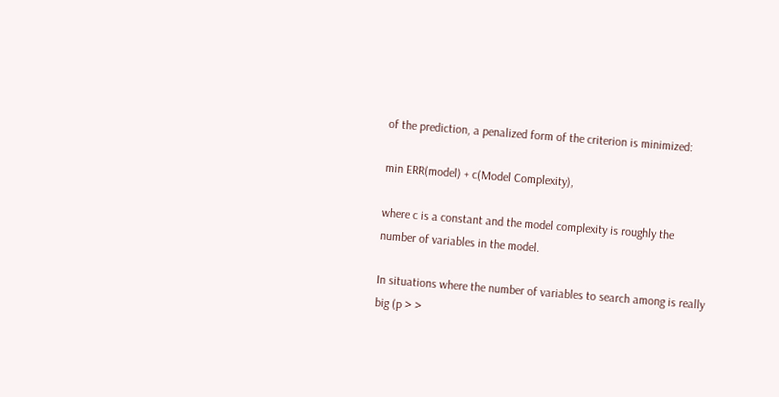of the prediction, a penalized form of the criterion is minimized:

min ERR(model) + c(Model Complexity),

where c is a constant and the model complexity is roughly the number of variables in the model.

In situations where the number of variables to search among is really big (p > >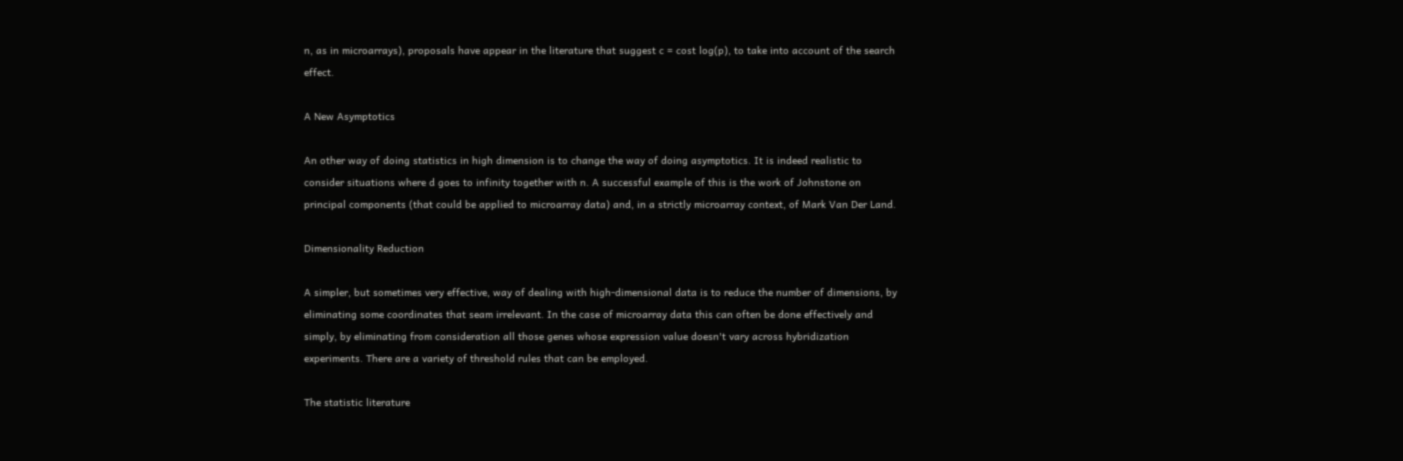n, as in microarrays), proposals have appear in the literature that suggest c = cost log(p), to take into account of the search effect.

A New Asymptotics

An other way of doing statistics in high dimension is to change the way of doing asymptotics. It is indeed realistic to consider situations where d goes to infinity together with n. A successful example of this is the work of Johnstone on principal components (that could be applied to microarray data) and, in a strictly microarray context, of Mark Van Der Land.

Dimensionality Reduction

A simpler, but sometimes very effective, way of dealing with high-dimensional data is to reduce the number of dimensions, by eliminating some coordinates that seam irrelevant. In the case of microarray data this can often be done effectively and simply, by eliminating from consideration all those genes whose expression value doesn't vary across hybridization experiments. There are a variety of threshold rules that can be employed.

The statistic literature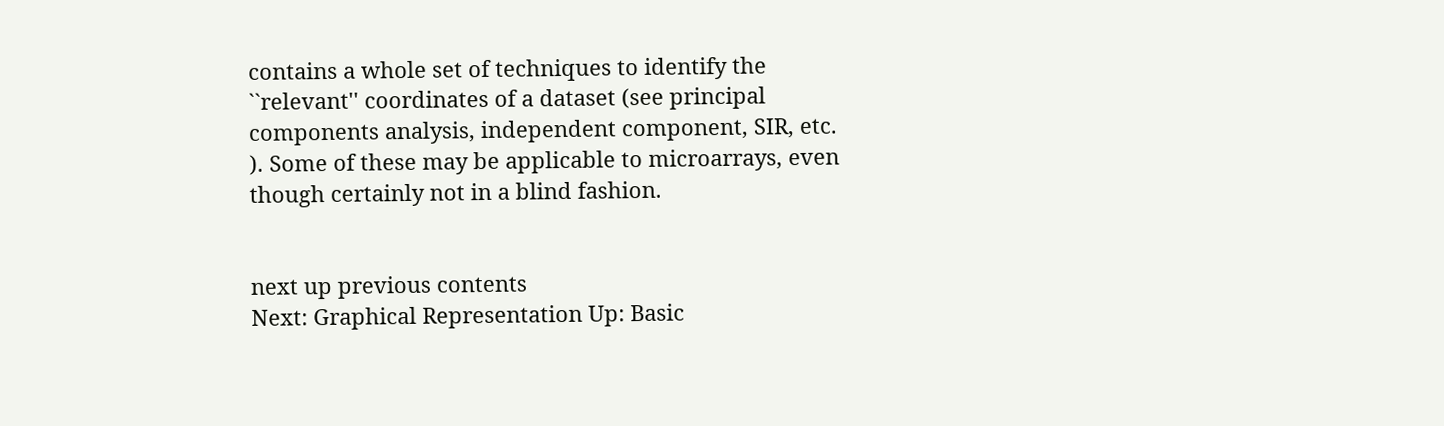contains a whole set of techniques to identify the ``relevant'' coordinates of a dataset (see principal components analysis, independent component, SIR, etc. ). Some of these may be applicable to microarrays, even though certainly not in a blind fashion.


next up previous contents
Next: Graphical Representation Up: Basic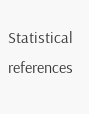Statistical references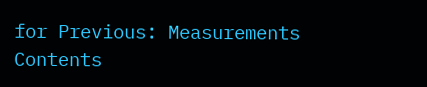for Previous: Measurements   Contents